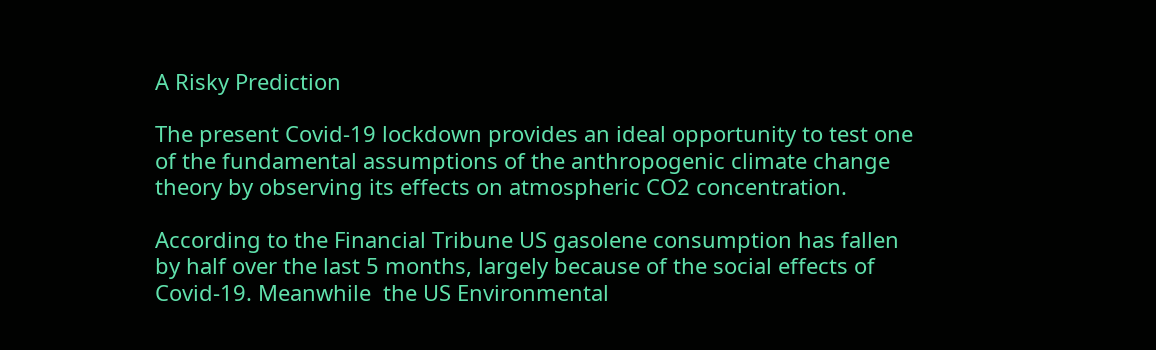A Risky Prediction

The present Covid-19 lockdown provides an ideal opportunity to test one of the fundamental assumptions of the anthropogenic climate change theory by observing its effects on atmospheric CO2 concentration.

According to the Financial Tribune US gasolene consumption has fallen by half over the last 5 months, largely because of the social effects of Covid-19. Meanwhile  the US Environmental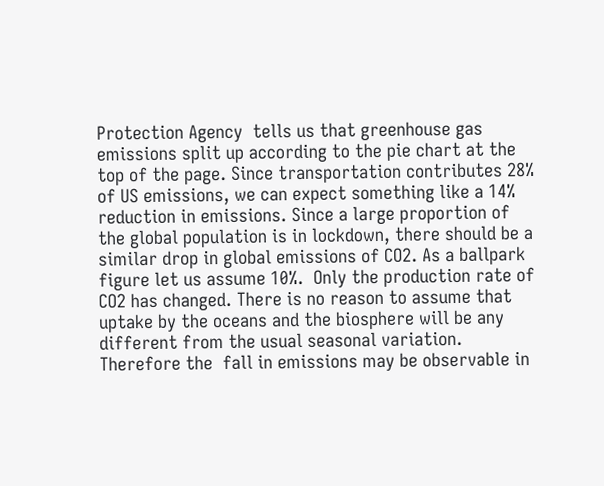Protection Agency  tells us that greenhouse gas emissions split up according to the pie chart at the top of the page. Since transportation contributes 28% of US emissions, we can expect something like a 14% reduction in emissions. Since a large proportion of the global population is in lockdown, there should be a similar drop in global emissions of CO2. As a ballpark figure let us assume 10%.  Only the production rate of CO2 has changed. There is no reason to assume that uptake by the oceans and the biosphere will be any different from the usual seasonal variation. Therefore the  fall in emissions may be observable in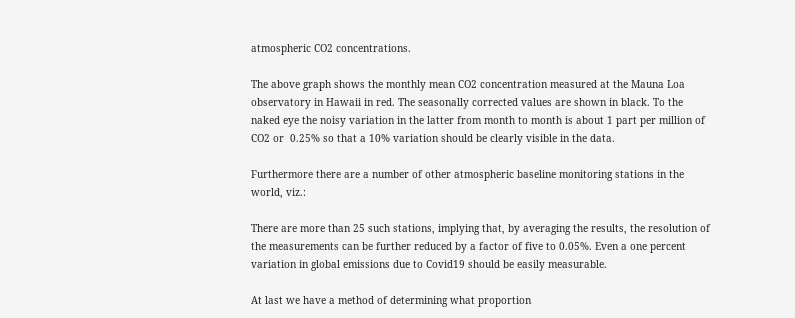atmospheric CO2 concentrations.

The above graph shows the monthly mean CO2 concentration measured at the Mauna Loa observatory in Hawaii in red. The seasonally corrected values are shown in black. To the naked eye the noisy variation in the latter from month to month is about 1 part per million of CO2 or  0.25% so that a 10% variation should be clearly visible in the data.

Furthermore there are a number of other atmospheric baseline monitoring stations in the world, viz.:

There are more than 25 such stations, implying that, by averaging the results, the resolution of the measurements can be further reduced by a factor of five to 0.05%. Even a one percent variation in global emissions due to Covid19 should be easily measurable.

At last we have a method of determining what proportion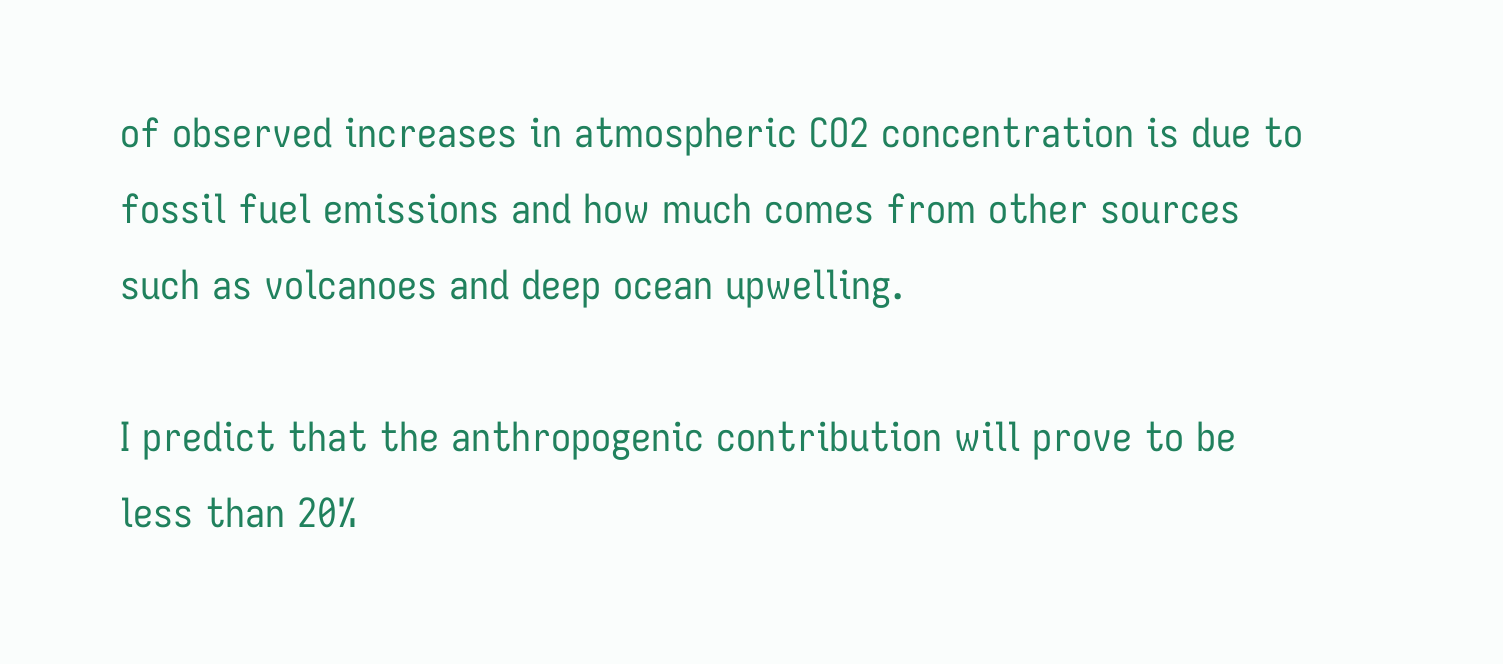of observed increases in atmospheric CO2 concentration is due to fossil fuel emissions and how much comes from other sources such as volcanoes and deep ocean upwelling.

I predict that the anthropogenic contribution will prove to be less than 20%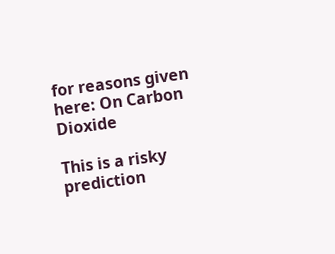for reasons given here: On Carbon Dioxide

This is a risky prediction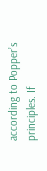according to Popper’s principles. If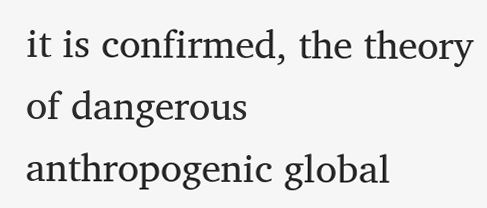it is confirmed, the theory of dangerous anthropogenic global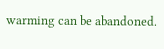warming can be abandoned.